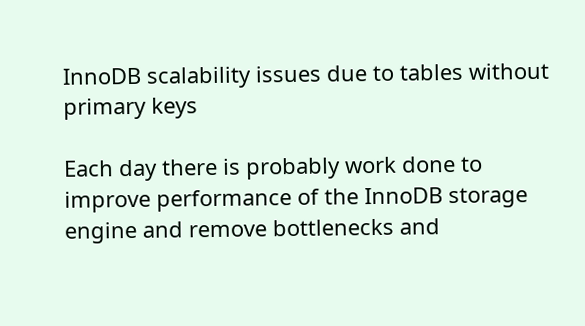InnoDB scalability issues due to tables without primary keys

Each day there is probably work done to improve performance of the InnoDB storage engine and remove bottlenecks and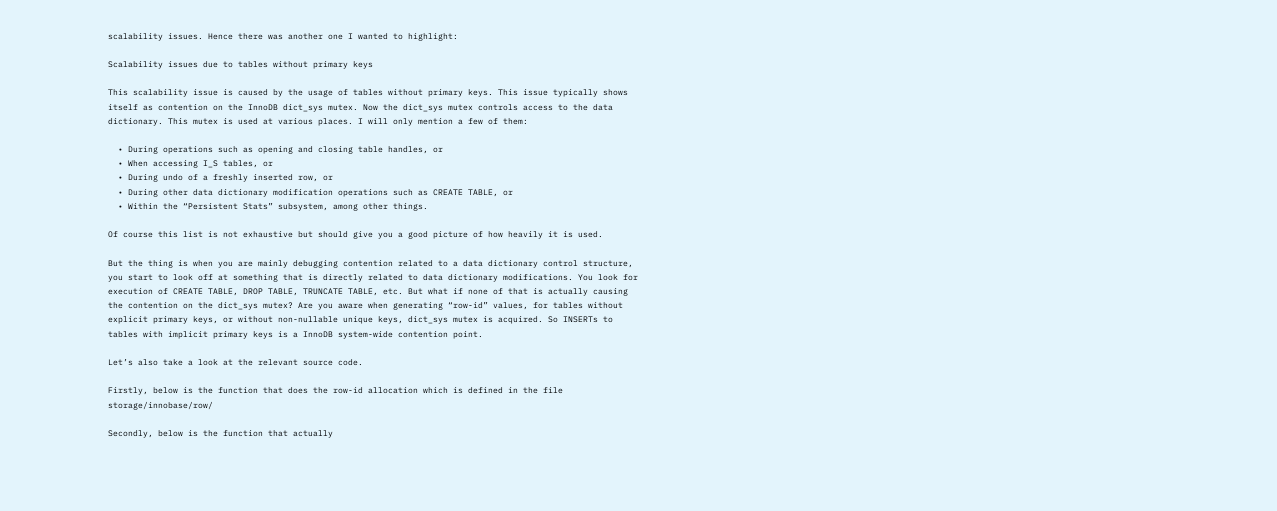scalability issues. Hence there was another one I wanted to highlight:

Scalability issues due to tables without primary keys

This scalability issue is caused by the usage of tables without primary keys. This issue typically shows itself as contention on the InnoDB dict_sys mutex. Now the dict_sys mutex controls access to the data dictionary. This mutex is used at various places. I will only mention a few of them:

  • During operations such as opening and closing table handles, or
  • When accessing I_S tables, or
  • During undo of a freshly inserted row, or
  • During other data dictionary modification operations such as CREATE TABLE, or
  • Within the “Persistent Stats” subsystem, among other things.

Of course this list is not exhaustive but should give you a good picture of how heavily it is used.

But the thing is when you are mainly debugging contention related to a data dictionary control structure, you start to look off at something that is directly related to data dictionary modifications. You look for execution of CREATE TABLE, DROP TABLE, TRUNCATE TABLE, etc. But what if none of that is actually causing the contention on the dict_sys mutex? Are you aware when generating “row-id” values, for tables without explicit primary keys, or without non-nullable unique keys, dict_sys mutex is acquired. So INSERTs to tables with implicit primary keys is a InnoDB system-wide contention point.

Let’s also take a look at the relevant source code.

Firstly, below is the function that does the row-id allocation which is defined in the file storage/innobase/row/

Secondly, below is the function that actually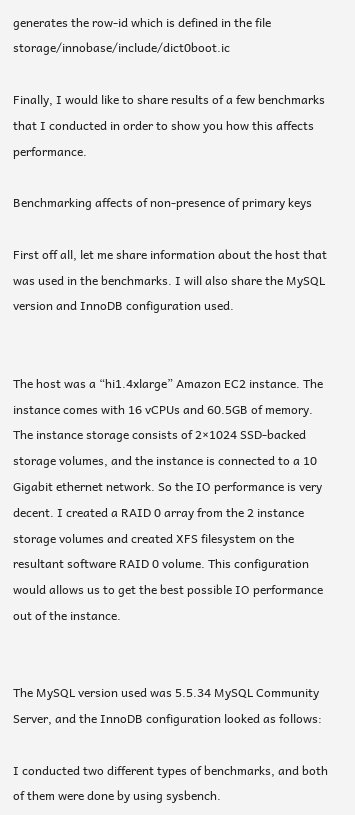generates the row-id which is defined in the file storage/innobase/include/dict0boot.ic

Finally, I would like to share results of a few benchmarks that I conducted in order to show you how this affects performance.

Benchmarking affects of non-presence of primary keys

First off all, let me share information about the host that was used in the benchmarks. I will also share the MySQL version and InnoDB configuration used.


The host was a “hi1.4xlarge” Amazon EC2 instance. The instance comes with 16 vCPUs and 60.5GB of memory. The instance storage consists of 2×1024 SSD-backed storage volumes, and the instance is connected to a 10 Gigabit ethernet network. So the IO performance is very decent. I created a RAID 0 array from the 2 instance storage volumes and created XFS filesystem on the resultant software RAID 0 volume. This configuration would allows us to get the best possible IO performance out of the instance.


The MySQL version used was 5.5.34 MySQL Community Server, and the InnoDB configuration looked as follows:

I conducted two different types of benchmarks, and both of them were done by using sysbench.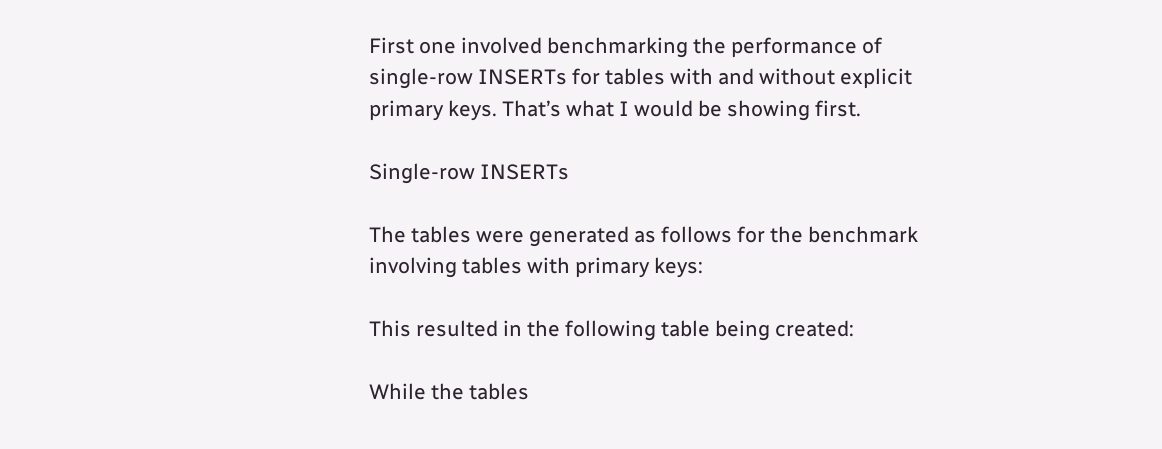First one involved benchmarking the performance of single-row INSERTs for tables with and without explicit primary keys. That’s what I would be showing first.

Single-row INSERTs

The tables were generated as follows for the benchmark involving tables with primary keys:

This resulted in the following table being created:

While the tables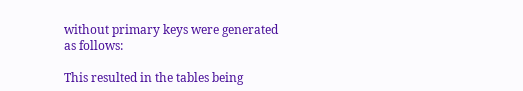without primary keys were generated as follows:

This resulted in the tables being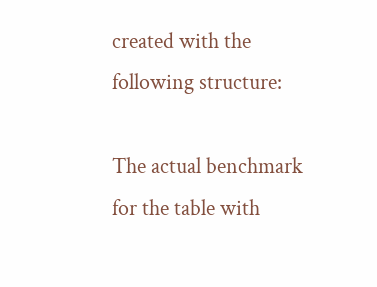created with the following structure:

The actual benchmark for the table with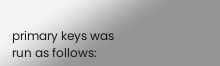primary keys was run as follows: